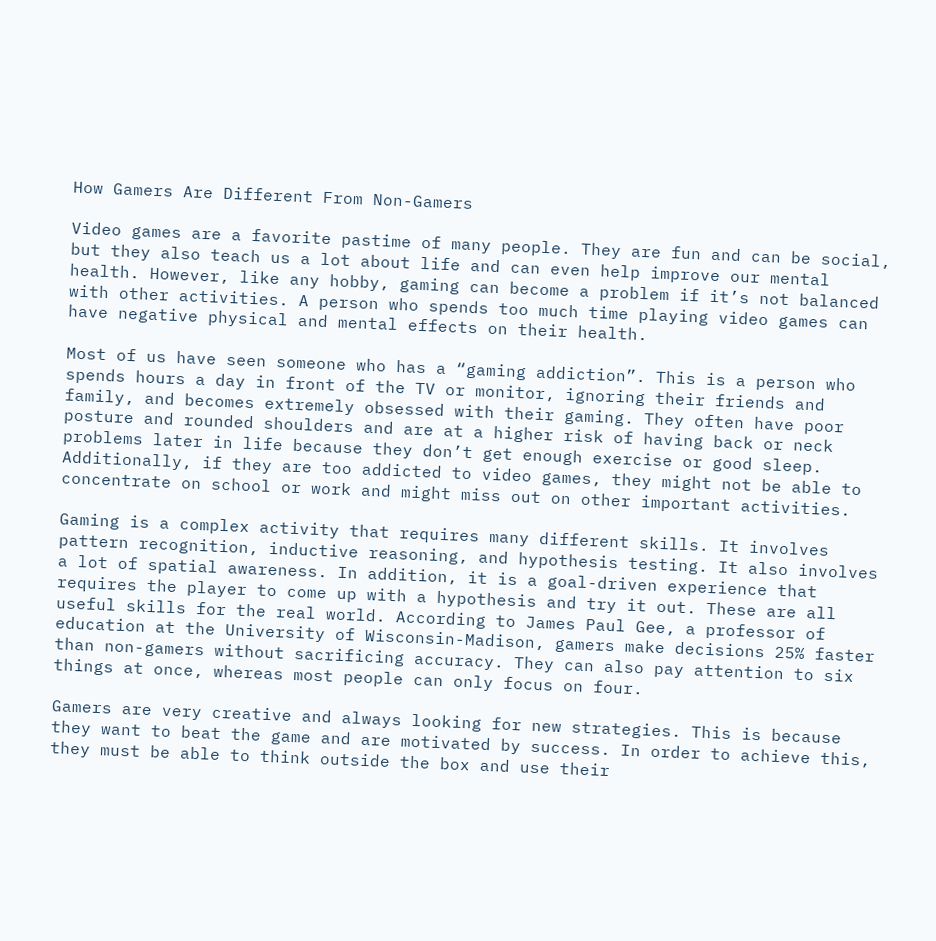How Gamers Are Different From Non-Gamers

Video games are a favorite pastime of many people. They are fun and can be social, but they also teach us a lot about life and can even help improve our mental health. However, like any hobby, gaming can become a problem if it’s not balanced with other activities. A person who spends too much time playing video games can have negative physical and mental effects on their health.

Most of us have seen someone who has a “gaming addiction”. This is a person who spends hours a day in front of the TV or monitor, ignoring their friends and family, and becomes extremely obsessed with their gaming. They often have poor posture and rounded shoulders and are at a higher risk of having back or neck problems later in life because they don’t get enough exercise or good sleep. Additionally, if they are too addicted to video games, they might not be able to concentrate on school or work and might miss out on other important activities.

Gaming is a complex activity that requires many different skills. It involves pattern recognition, inductive reasoning, and hypothesis testing. It also involves a lot of spatial awareness. In addition, it is a goal-driven experience that requires the player to come up with a hypothesis and try it out. These are all useful skills for the real world. According to James Paul Gee, a professor of education at the University of Wisconsin-Madison, gamers make decisions 25% faster than non-gamers without sacrificing accuracy. They can also pay attention to six things at once, whereas most people can only focus on four.

Gamers are very creative and always looking for new strategies. This is because they want to beat the game and are motivated by success. In order to achieve this, they must be able to think outside the box and use their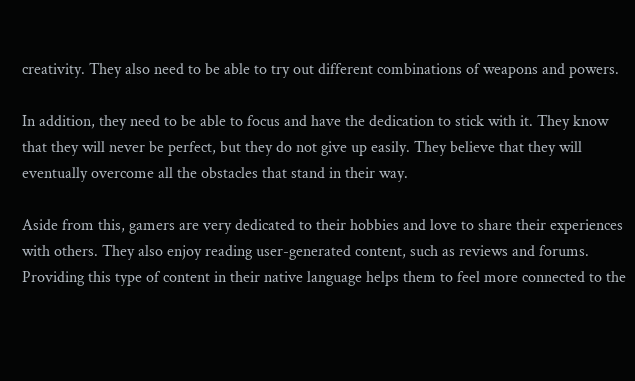creativity. They also need to be able to try out different combinations of weapons and powers.

In addition, they need to be able to focus and have the dedication to stick with it. They know that they will never be perfect, but they do not give up easily. They believe that they will eventually overcome all the obstacles that stand in their way.

Aside from this, gamers are very dedicated to their hobbies and love to share their experiences with others. They also enjoy reading user-generated content, such as reviews and forums. Providing this type of content in their native language helps them to feel more connected to the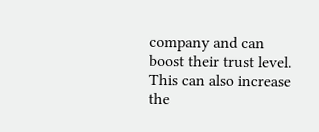company and can boost their trust level. This can also increase the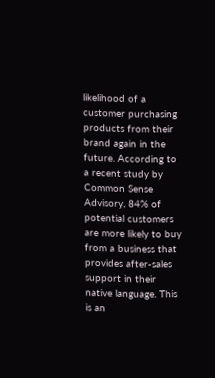likelihood of a customer purchasing products from their brand again in the future. According to a recent study by Common Sense Advisory, 84% of potential customers are more likely to buy from a business that provides after-sales support in their native language. This is an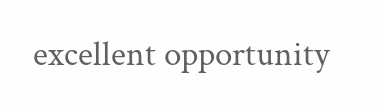excellent opportunity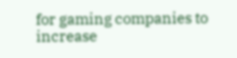for gaming companies to increase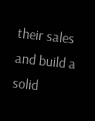their sales and build a solid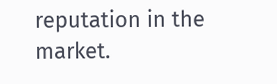reputation in the market.